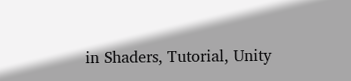in Shaders, Tutorial, Unity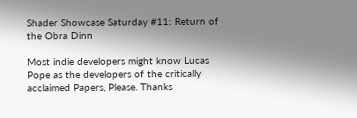Shader Showcase Saturday #11: Return of the Obra Dinn

Most indie developers might know Lucas Pope as the developers of the critically acclaimed Papers, Please. Thanks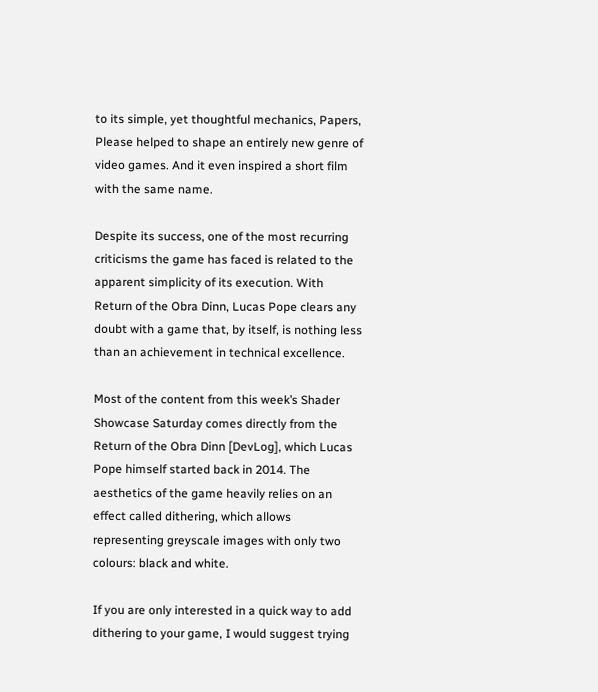to its simple, yet thoughtful mechanics, Papers, Please helped to shape an entirely new genre of video games. And it even inspired a short film with the same name.

Despite its success, one of the most recurring criticisms the game has faced is related to the apparent simplicity of its execution. With Return of the Obra Dinn, Lucas Pope clears any doubt with a game that, by itself, is nothing less than an achievement in technical excellence.

Most of the content from this week’s Shader Showcase Saturday comes directly from the Return of the Obra Dinn [DevLog], which Lucas Pope himself started back in 2014. The aesthetics of the game heavily relies on an effect called dithering, which allows representing greyscale images with only two colours: black and white.

If you are only interested in a quick way to add dithering to your game, I would suggest trying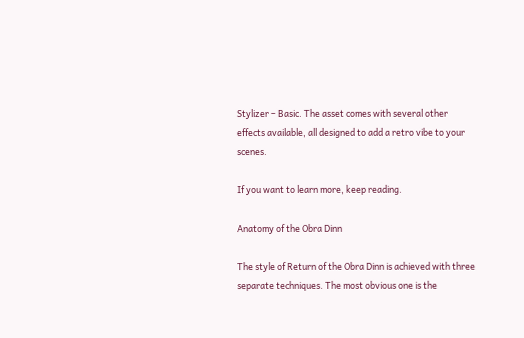Stylizer – Basic. The asset comes with several other effects available, all designed to add a retro vibe to your scenes.

If you want to learn more, keep reading.

Anatomy of the Obra Dinn

The style of Return of the Obra Dinn is achieved with three separate techniques. The most obvious one is the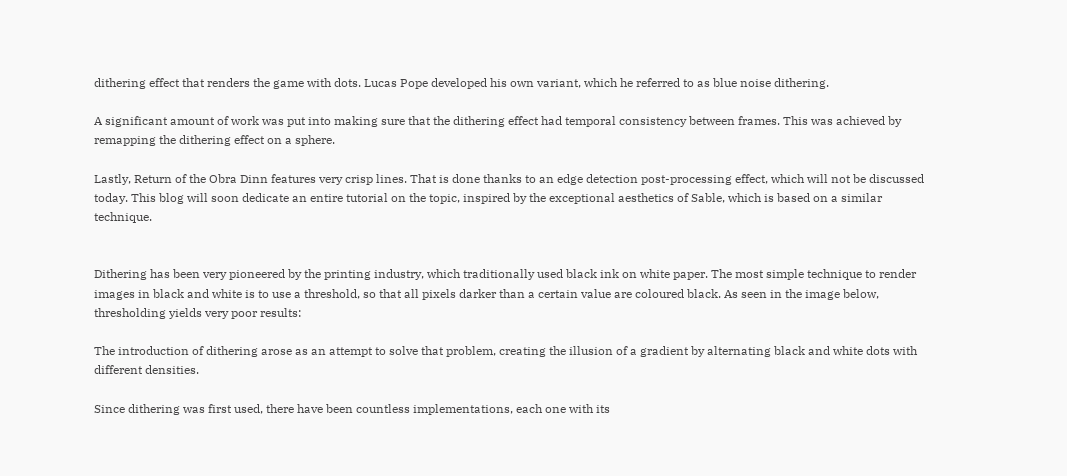dithering effect that renders the game with dots. Lucas Pope developed his own variant, which he referred to as blue noise dithering.

A significant amount of work was put into making sure that the dithering effect had temporal consistency between frames. This was achieved by remapping the dithering effect on a sphere.

Lastly, Return of the Obra Dinn features very crisp lines. That is done thanks to an edge detection post-processing effect, which will not be discussed today. This blog will soon dedicate an entire tutorial on the topic, inspired by the exceptional aesthetics of Sable, which is based on a similar technique.


Dithering has been very pioneered by the printing industry, which traditionally used black ink on white paper. The most simple technique to render images in black and white is to use a threshold, so that all pixels darker than a certain value are coloured black. As seen in the image below, thresholding yields very poor results:

The introduction of dithering arose as an attempt to solve that problem, creating the illusion of a gradient by alternating black and white dots with different densities.

Since dithering was first used, there have been countless implementations, each one with its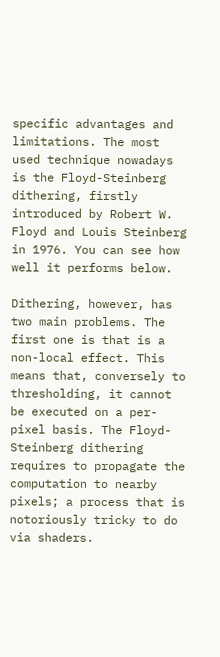specific advantages and limitations. The most used technique nowadays is the Floyd-Steinberg dithering, firstly introduced by Robert W. Floyd and Louis Steinberg in 1976. You can see how well it performs below.

Dithering, however, has two main problems. The first one is that is a non-local effect. This means that, conversely to thresholding, it cannot be executed on a per-pixel basis. The Floyd-Steinberg dithering requires to propagate the computation to nearby pixels; a process that is notoriously tricky to do via shaders.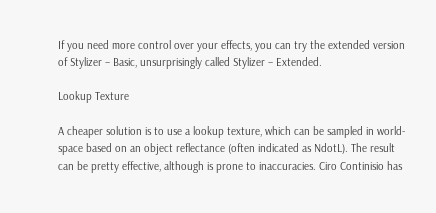If you need more control over your effects, you can try the extended version of Stylizer – Basic, unsurprisingly called Stylizer – Extended.

Lookup Texture

A cheaper solution is to use a lookup texture, which can be sampled in world-space based on an object reflectance (often indicated as NdotL). The result can be pretty effective, although is prone to inaccuracies. Ciro Continisio has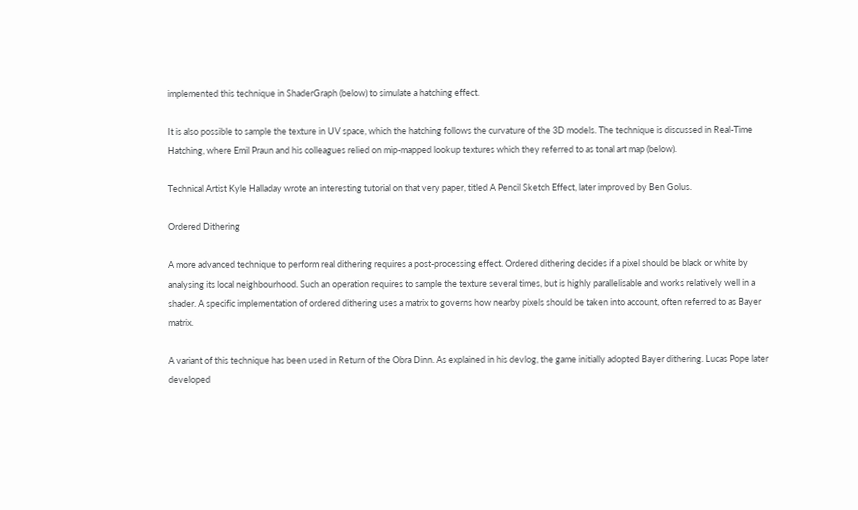implemented this technique in ShaderGraph (below) to simulate a hatching effect.

It is also possible to sample the texture in UV space, which the hatching follows the curvature of the 3D models. The technique is discussed in Real-Time Hatching, where Emil Praun and his colleagues relied on mip-mapped lookup textures which they referred to as tonal art map (below).

Technical Artist Kyle Halladay wrote an interesting tutorial on that very paper, titled A Pencil Sketch Effect, later improved by Ben Golus.

Ordered Dithering

A more advanced technique to perform real dithering requires a post-processing effect. Ordered dithering decides if a pixel should be black or white by analysing its local neighbourhood. Such an operation requires to sample the texture several times, but is highly parallelisable and works relatively well in a shader. A specific implementation of ordered dithering uses a matrix to governs how nearby pixels should be taken into account, often referred to as Bayer matrix.

A variant of this technique has been used in Return of the Obra Dinn. As explained in his devlog, the game initially adopted Bayer dithering. Lucas Pope later developed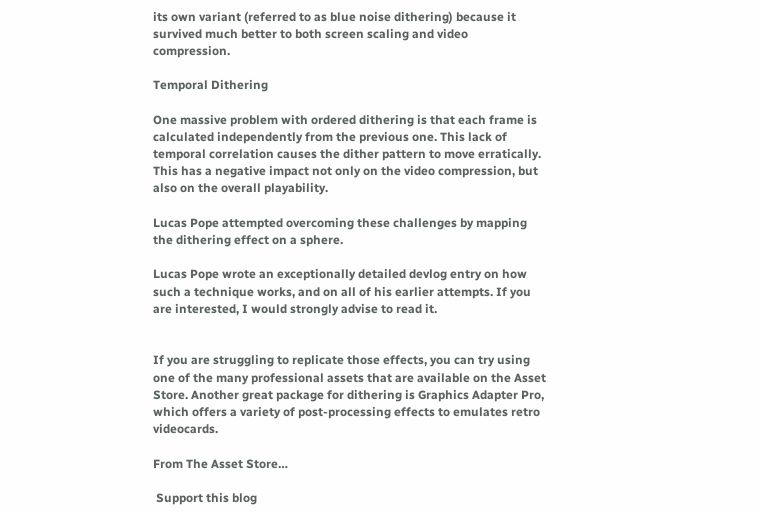its own variant (referred to as blue noise dithering) because it survived much better to both screen scaling and video compression.

Temporal Dithering

One massive problem with ordered dithering is that each frame is calculated independently from the previous one. This lack of temporal correlation causes the dither pattern to move erratically. This has a negative impact not only on the video compression, but also on the overall playability.

Lucas Pope attempted overcoming these challenges by mapping the dithering effect on a sphere.

Lucas Pope wrote an exceptionally detailed devlog entry on how such a technique works, and on all of his earlier attempts. If you are interested, I would strongly advise to read it.


If you are struggling to replicate those effects, you can try using one of the many professional assets that are available on the Asset Store. Another great package for dithering is Graphics Adapter Pro, which offers a variety of post-processing effects to emulates retro videocards.

From The Asset Store…

 Support this blog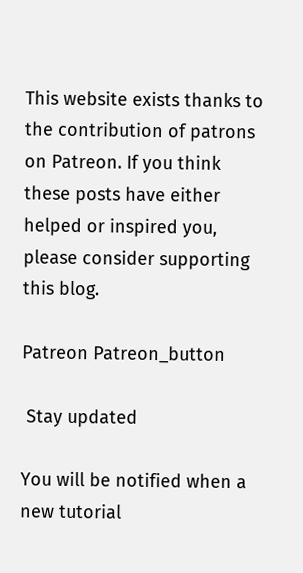This website exists thanks to the contribution of patrons on Patreon. If you think these posts have either helped or inspired you, please consider supporting this blog.

Patreon Patreon_button

 Stay updated

You will be notified when a new tutorial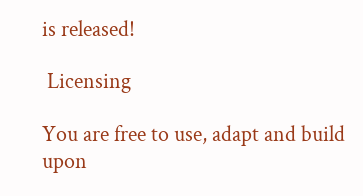is released!

 Licensing

You are free to use, adapt and build upon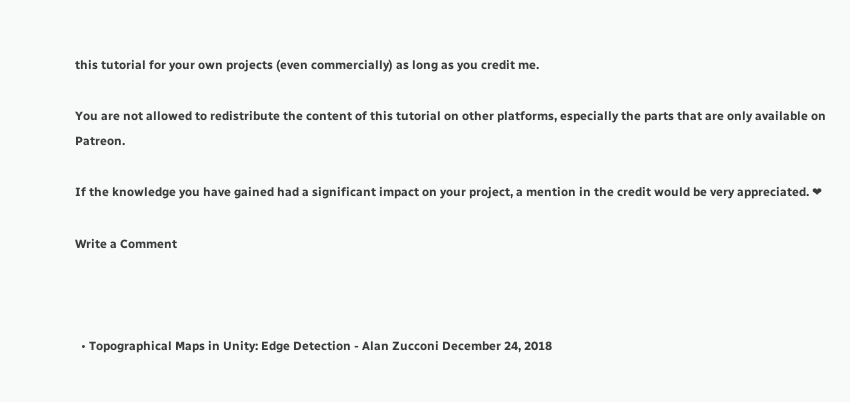this tutorial for your own projects (even commercially) as long as you credit me.

You are not allowed to redistribute the content of this tutorial on other platforms, especially the parts that are only available on Patreon.

If the knowledge you have gained had a significant impact on your project, a mention in the credit would be very appreciated. ❤

Write a Comment



  • Topographical Maps in Unity: Edge Detection - Alan Zucconi December 24, 2018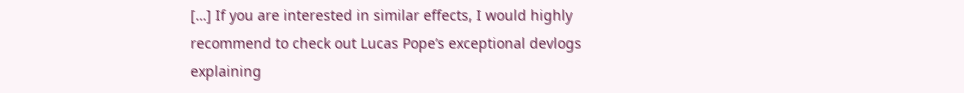[…] If you are interested in similar effects, I would highly recommend to check out Lucas Pope’s exceptional devlogs explaining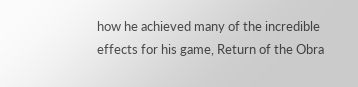how he achieved many of the incredible effects for his game, Return of the Obra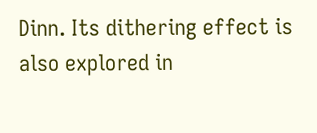Dinn. Its dithering effect is also explored in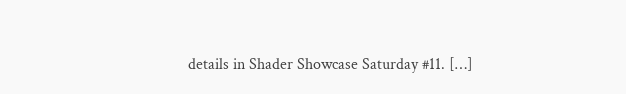details in Shader Showcase Saturday #11. […]